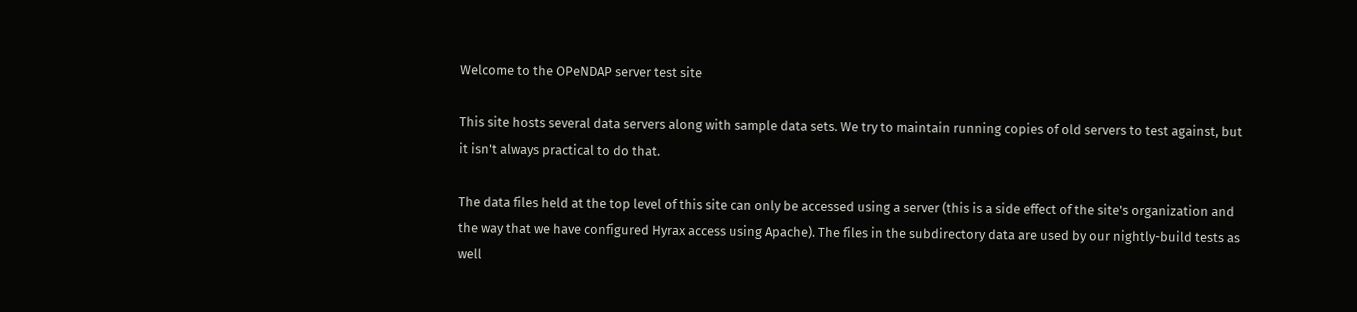Welcome to the OPeNDAP server test site

This site hosts several data servers along with sample data sets. We try to maintain running copies of old servers to test against, but it isn't always practical to do that.

The data files held at the top level of this site can only be accessed using a server (this is a side effect of the site's organization and the way that we have configured Hyrax access using Apache). The files in the subdirectory data are used by our nightly-build tests as well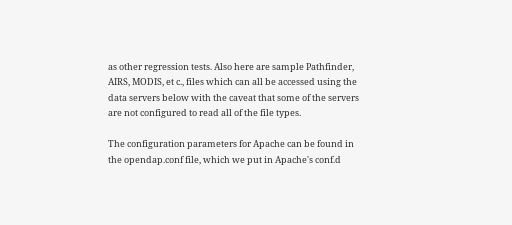as other regression tests. Also here are sample Pathfinder, AIRS, MODIS, et c., files which can all be accessed using the data servers below with the caveat that some of the servers are not configured to read all of the file types.

The configuration parameters for Apache can be found in the opendap.conf file, which we put in Apache's conf.d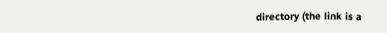directory (the link is a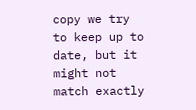copy we try to keep up to date, but it might not match exactly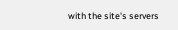with the site's servers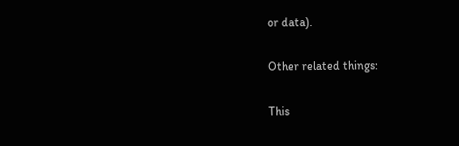or data).

Other related things:

This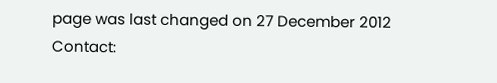page was last changed on 27 December 2012
Contact: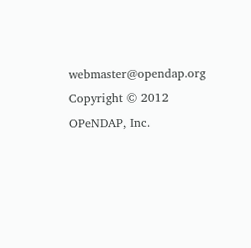webmaster@opendap.org
Copyright © 2012 OPeNDAP, Inc.